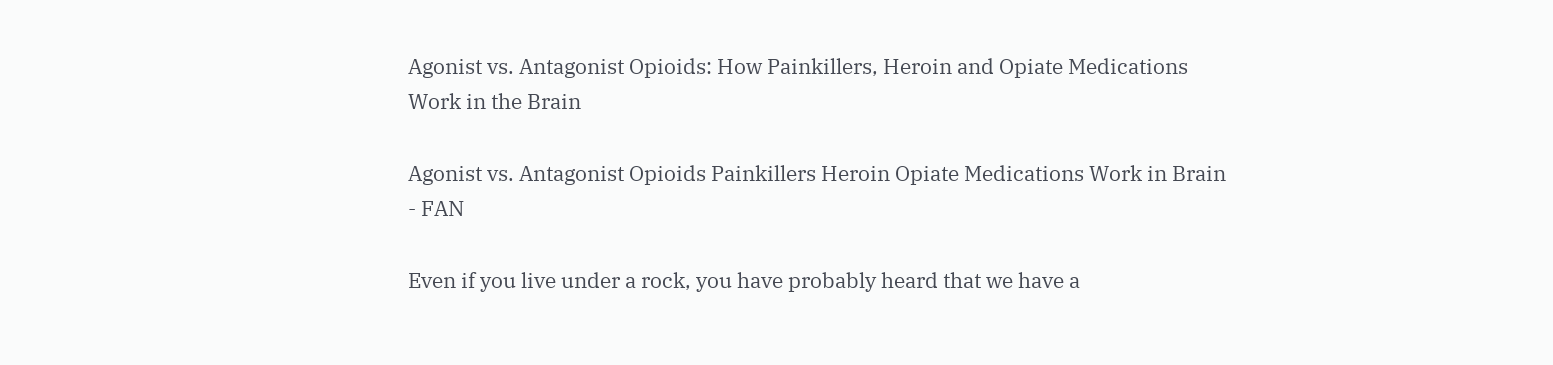Agonist vs. Antagonist Opioids: How Painkillers, Heroin and Opiate Medications Work in the Brain

Agonist vs. Antagonist Opioids Painkillers Heroin Opiate Medications Work in Brain - FAN

Even if you live under a rock, you have probably heard that we have a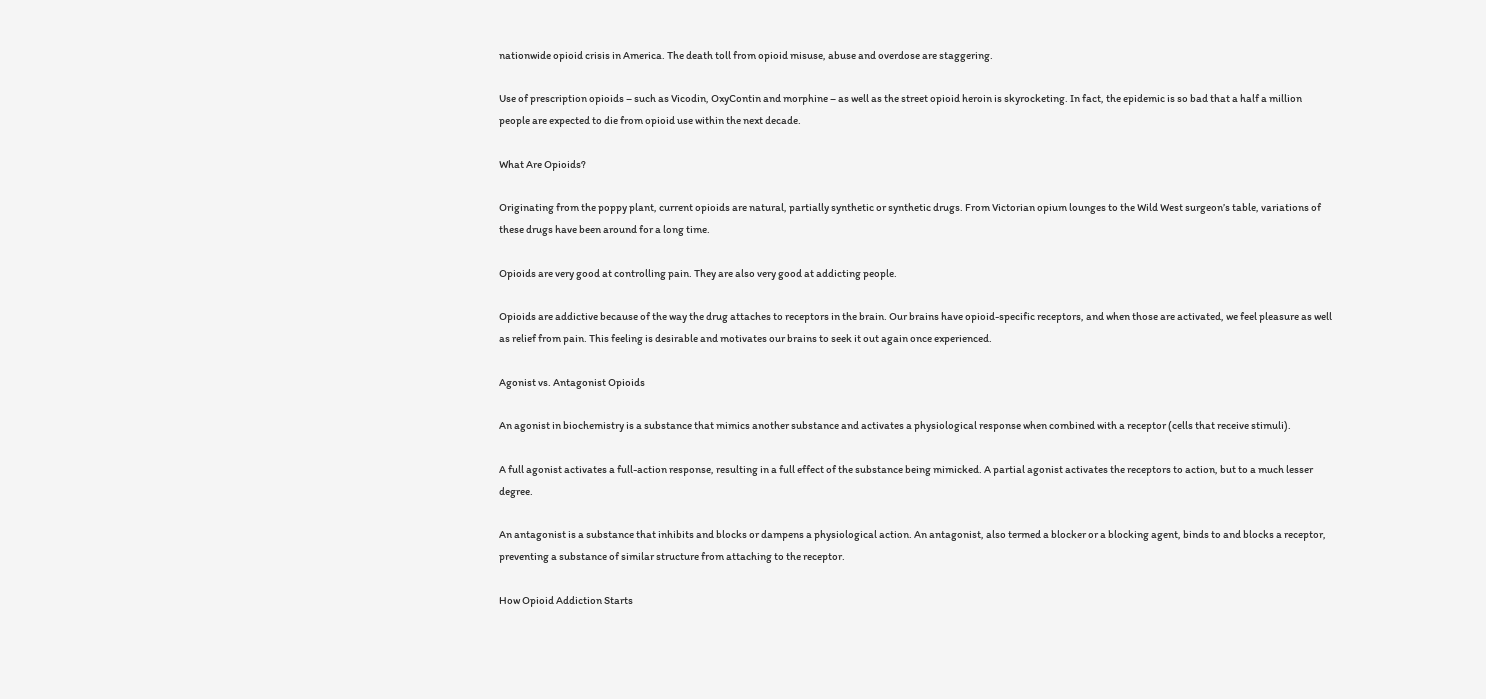nationwide opioid crisis in America. The death toll from opioid misuse, abuse and overdose are staggering.

Use of prescription opioids – such as Vicodin, OxyContin and morphine – as well as the street opioid heroin is skyrocketing. In fact, the epidemic is so bad that a half a million people are expected to die from opioid use within the next decade.

What Are Opioids?

Originating from the poppy plant, current opioids are natural, partially synthetic or synthetic drugs. From Victorian opium lounges to the Wild West surgeon’s table, variations of these drugs have been around for a long time.

Opioids are very good at controlling pain. They are also very good at addicting people.

Opioids are addictive because of the way the drug attaches to receptors in the brain. Our brains have opioid-specific receptors, and when those are activated, we feel pleasure as well as relief from pain. This feeling is desirable and motivates our brains to seek it out again once experienced.

Agonist vs. Antagonist Opioids

An agonist in biochemistry is a substance that mimics another substance and activates a physiological response when combined with a receptor (cells that receive stimuli).

A full agonist activates a full-action response, resulting in a full effect of the substance being mimicked. A partial agonist activates the receptors to action, but to a much lesser degree.

An antagonist is a substance that inhibits and blocks or dampens a physiological action. An antagonist, also termed a blocker or a blocking agent, binds to and blocks a receptor, preventing a substance of similar structure from attaching to the receptor.

How Opioid Addiction Starts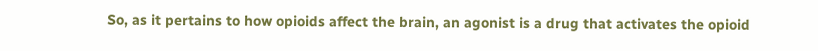So, as it pertains to how opioids affect the brain, an agonist is a drug that activates the opioid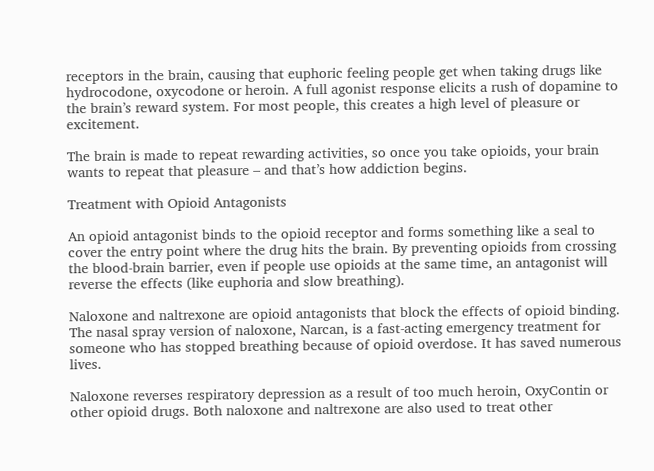receptors in the brain, causing that euphoric feeling people get when taking drugs like hydrocodone, oxycodone or heroin. A full agonist response elicits a rush of dopamine to the brain’s reward system. For most people, this creates a high level of pleasure or excitement.

The brain is made to repeat rewarding activities, so once you take opioids, your brain wants to repeat that pleasure – and that’s how addiction begins.

Treatment with Opioid Antagonists

An opioid antagonist binds to the opioid receptor and forms something like a seal to cover the entry point where the drug hits the brain. By preventing opioids from crossing the blood-brain barrier, even if people use opioids at the same time, an antagonist will reverse the effects (like euphoria and slow breathing).

Naloxone and naltrexone are opioid antagonists that block the effects of opioid binding. The nasal spray version of naloxone, Narcan, is a fast-acting emergency treatment for someone who has stopped breathing because of opioid overdose. It has saved numerous lives.

Naloxone reverses respiratory depression as a result of too much heroin, OxyContin or other opioid drugs. Both naloxone and naltrexone are also used to treat other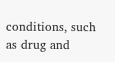conditions, such as drug and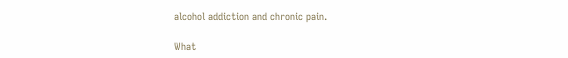alcohol addiction and chronic pain.

What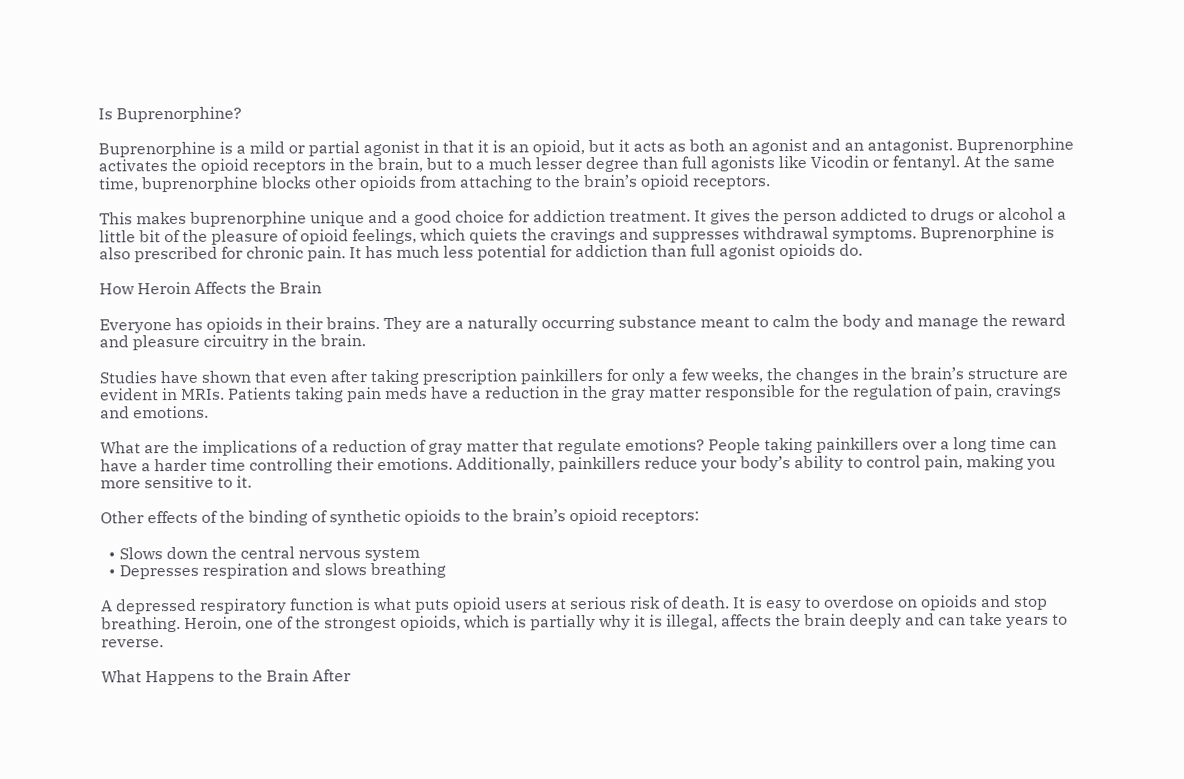Is Buprenorphine?

Buprenorphine is a mild or partial agonist in that it is an opioid, but it acts as both an agonist and an antagonist. Buprenorphine activates the opioid receptors in the brain, but to a much lesser degree than full agonists like Vicodin or fentanyl. At the same time, buprenorphine blocks other opioids from attaching to the brain’s opioid receptors.

This makes buprenorphine unique and a good choice for addiction treatment. It gives the person addicted to drugs or alcohol a little bit of the pleasure of opioid feelings, which quiets the cravings and suppresses withdrawal symptoms. Buprenorphine is also prescribed for chronic pain. It has much less potential for addiction than full agonist opioids do.

How Heroin Affects the Brain

Everyone has opioids in their brains. They are a naturally occurring substance meant to calm the body and manage the reward and pleasure circuitry in the brain.

Studies have shown that even after taking prescription painkillers for only a few weeks, the changes in the brain’s structure are evident in MRIs. Patients taking pain meds have a reduction in the gray matter responsible for the regulation of pain, cravings and emotions.

What are the implications of a reduction of gray matter that regulate emotions? People taking painkillers over a long time can have a harder time controlling their emotions. Additionally, painkillers reduce your body’s ability to control pain, making you more sensitive to it.

Other effects of the binding of synthetic opioids to the brain’s opioid receptors:

  • Slows down the central nervous system
  • Depresses respiration and slows breathing

A depressed respiratory function is what puts opioid users at serious risk of death. It is easy to overdose on opioids and stop breathing. Heroin, one of the strongest opioids, which is partially why it is illegal, affects the brain deeply and can take years to reverse.

What Happens to the Brain After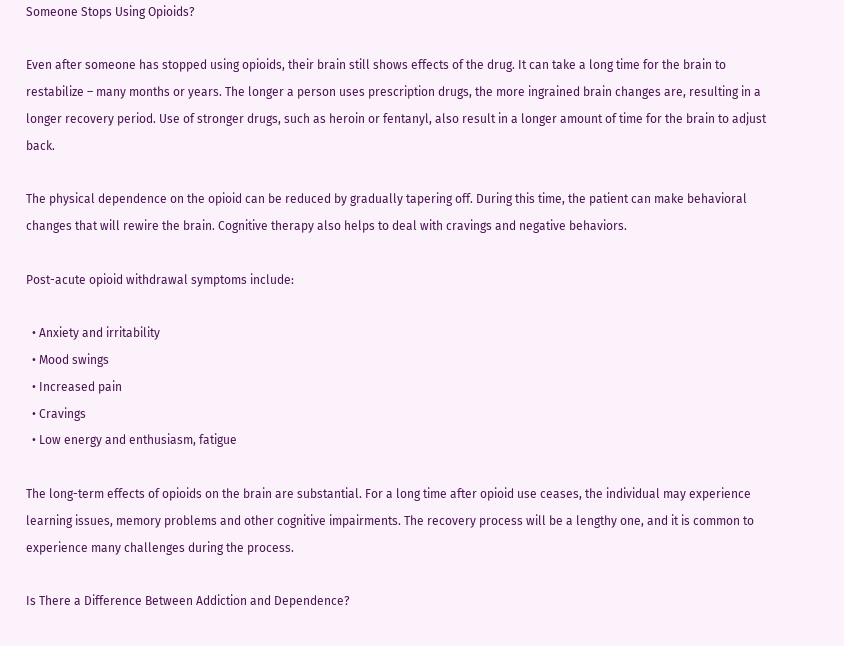Someone Stops Using Opioids?

Even after someone has stopped using opioids, their brain still shows effects of the drug. It can take a long time for the brain to restabilize – many months or years. The longer a person uses prescription drugs, the more ingrained brain changes are, resulting in a longer recovery period. Use of stronger drugs, such as heroin or fentanyl, also result in a longer amount of time for the brain to adjust back.

The physical dependence on the opioid can be reduced by gradually tapering off. During this time, the patient can make behavioral changes that will rewire the brain. Cognitive therapy also helps to deal with cravings and negative behaviors.

Post-acute opioid withdrawal symptoms include:

  • Anxiety and irritability
  • Mood swings
  • Increased pain
  • Cravings
  • Low energy and enthusiasm, fatigue

The long-term effects of opioids on the brain are substantial. For a long time after opioid use ceases, the individual may experience learning issues, memory problems and other cognitive impairments. The recovery process will be a lengthy one, and it is common to experience many challenges during the process.

Is There a Difference Between Addiction and Dependence?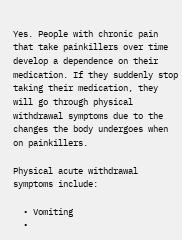Yes. People with chronic pain that take painkillers over time develop a dependence on their medication. If they suddenly stop taking their medication, they will go through physical withdrawal symptoms due to the changes the body undergoes when on painkillers.

Physical acute withdrawal symptoms include:

  • Vomiting
  •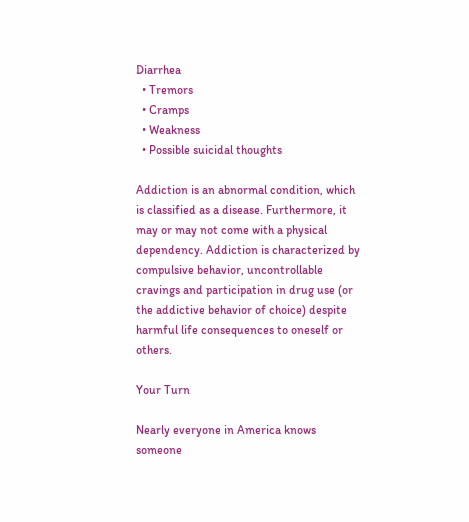Diarrhea
  • Tremors
  • Cramps
  • Weakness
  • Possible suicidal thoughts

Addiction is an abnormal condition, which is classified as a disease. Furthermore, it may or may not come with a physical dependency. Addiction is characterized by compulsive behavior, uncontrollable cravings and participation in drug use (or the addictive behavior of choice) despite harmful life consequences to oneself or others.

Your Turn

Nearly everyone in America knows someone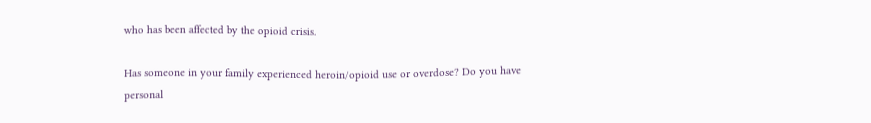who has been affected by the opioid crisis.

Has someone in your family experienced heroin/opioid use or overdose? Do you have personal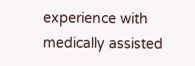experience with medically assisted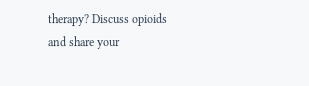therapy? Discuss opioids and share your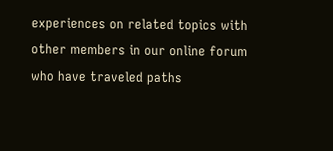experiences on related topics with other members in our online forum who have traveled paths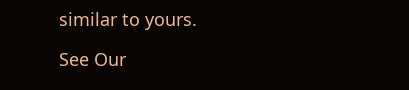similar to yours.

See Our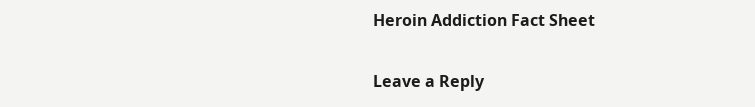Heroin Addiction Fact Sheet

Leave a Reply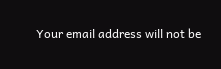Your email address will not be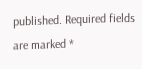published. Required fields are marked *